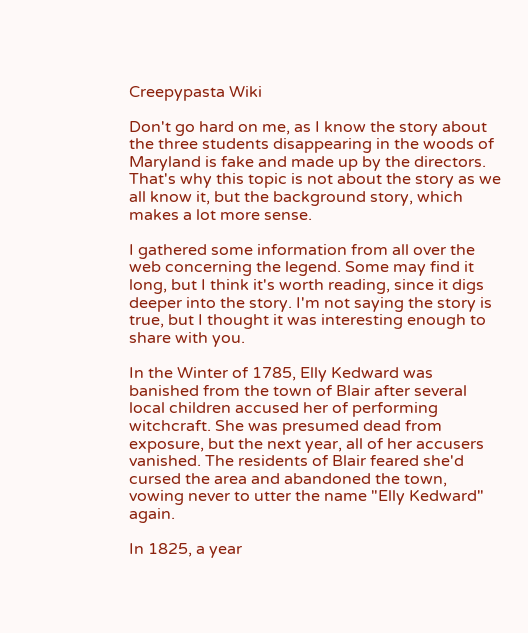Creepypasta Wiki

Don't go hard on me, as I know the story about the three students disappearing in the woods of Maryland is fake and made up by the directors. That's why this topic is not about the story as we all know it, but the background story, which makes a lot more sense.

I gathered some information from all over the web concerning the legend. Some may find it long, but I think it's worth reading, since it digs deeper into the story. I'm not saying the story is true, but I thought it was interesting enough to share with you.

In the Winter of 1785, Elly Kedward was banished from the town of Blair after several local children accused her of performing witchcraft. She was presumed dead from exposure, but the next year, all of her accusers vanished. The residents of Blair feared she'd cursed the area and abandoned the town, vowing never to utter the name "Elly Kedward" again.

In 1825, a year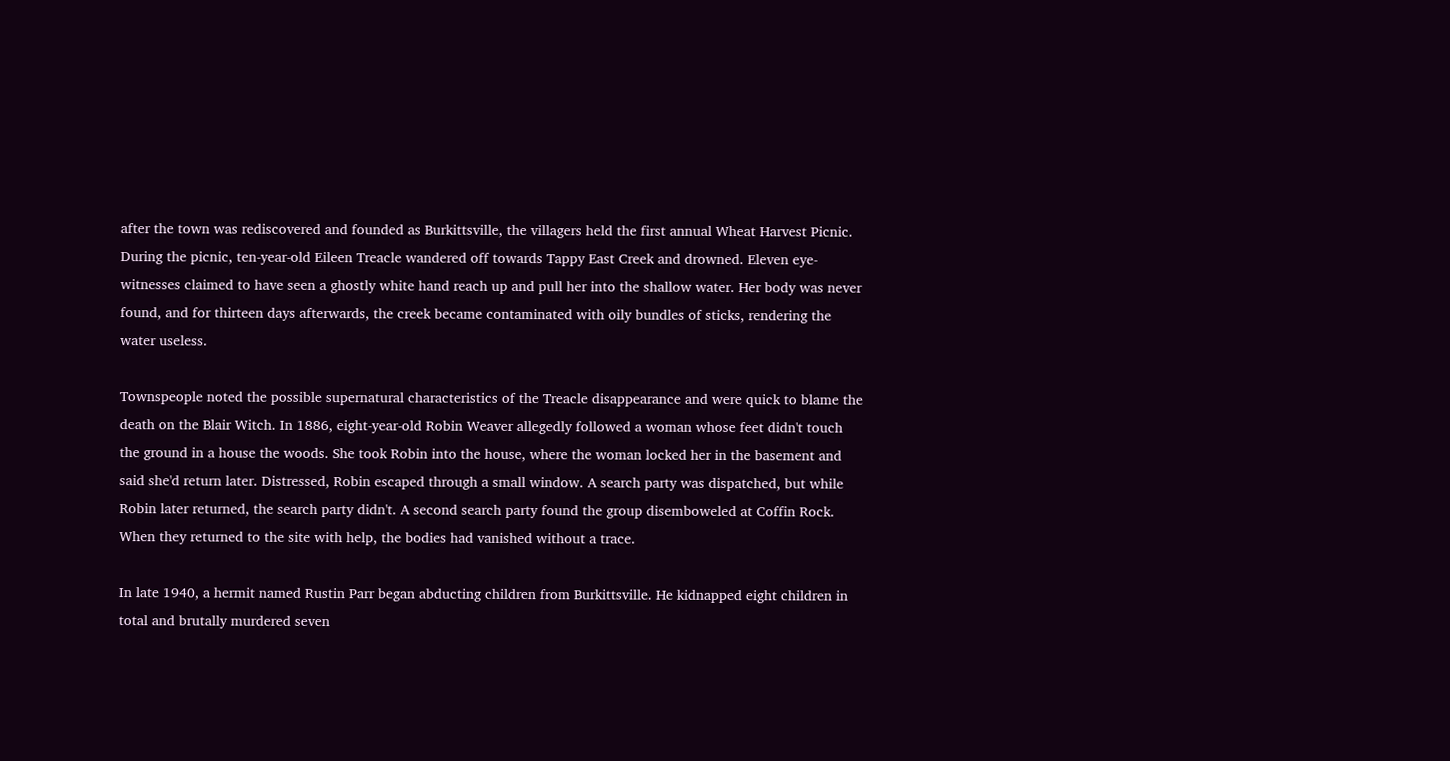after the town was rediscovered and founded as Burkittsville, the villagers held the first annual Wheat Harvest Picnic. During the picnic, ten-year-old Eileen Treacle wandered off towards Tappy East Creek and drowned. Eleven eye-witnesses claimed to have seen a ghostly white hand reach up and pull her into the shallow water. Her body was never found, and for thirteen days afterwards, the creek became contaminated with oily bundles of sticks, rendering the water useless.

Townspeople noted the possible supernatural characteristics of the Treacle disappearance and were quick to blame the death on the Blair Witch. In 1886, eight-year-old Robin Weaver allegedly followed a woman whose feet didn't touch the ground in a house the woods. She took Robin into the house, where the woman locked her in the basement and said she'd return later. Distressed, Robin escaped through a small window. A search party was dispatched, but while Robin later returned, the search party didn't. A second search party found the group disemboweled at Coffin Rock. When they returned to the site with help, the bodies had vanished without a trace.

In late 1940, a hermit named Rustin Parr began abducting children from Burkittsville. He kidnapped eight children in total and brutally murdered seven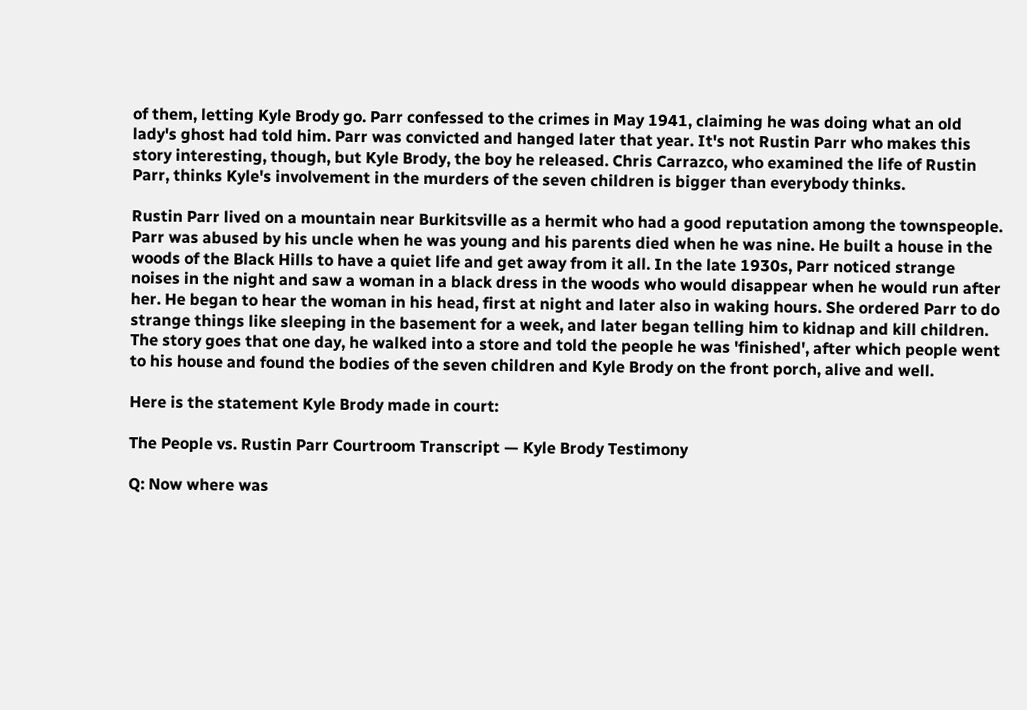of them, letting Kyle Brody go. Parr confessed to the crimes in May 1941, claiming he was doing what an old lady's ghost had told him. Parr was convicted and hanged later that year. It's not Rustin Parr who makes this story interesting, though, but Kyle Brody, the boy he released. Chris Carrazco, who examined the life of Rustin Parr, thinks Kyle's involvement in the murders of the seven children is bigger than everybody thinks.

Rustin Parr lived on a mountain near Burkitsville as a hermit who had a good reputation among the townspeople. Parr was abused by his uncle when he was young and his parents died when he was nine. He built a house in the woods of the Black Hills to have a quiet life and get away from it all. In the late 1930s, Parr noticed strange noises in the night and saw a woman in a black dress in the woods who would disappear when he would run after her. He began to hear the woman in his head, first at night and later also in waking hours. She ordered Parr to do strange things like sleeping in the basement for a week, and later began telling him to kidnap and kill children. The story goes that one day, he walked into a store and told the people he was 'finished', after which people went to his house and found the bodies of the seven children and Kyle Brody on the front porch, alive and well.

Here is the statement Kyle Brody made in court:

The People vs. Rustin Parr Courtroom Transcript — Kyle Brody Testimony

Q: Now where was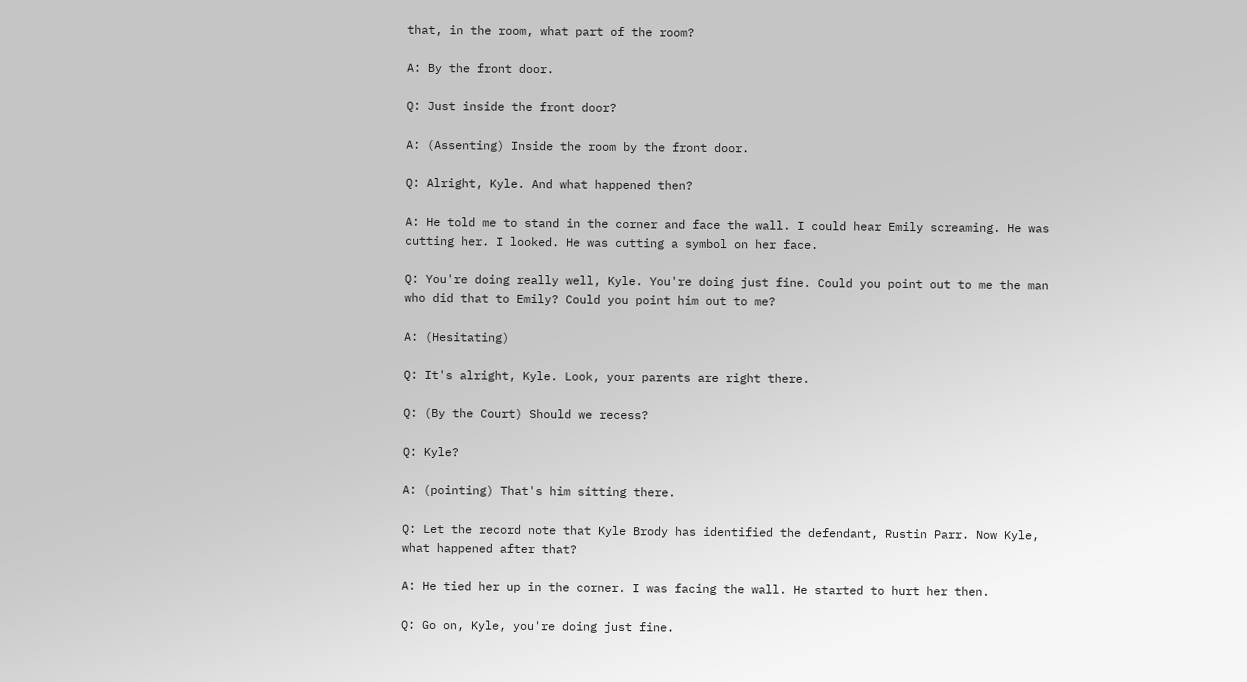that, in the room, what part of the room?

A: By the front door.

Q: Just inside the front door?

A: (Assenting) Inside the room by the front door.

Q: Alright, Kyle. And what happened then?

A: He told me to stand in the corner and face the wall. I could hear Emily screaming. He was cutting her. I looked. He was cutting a symbol on her face.

Q: You're doing really well, Kyle. You're doing just fine. Could you point out to me the man who did that to Emily? Could you point him out to me?

A: (Hesitating)

Q: It's alright, Kyle. Look, your parents are right there.

Q: (By the Court) Should we recess?

Q: Kyle?

A: (pointing) That's him sitting there.

Q: Let the record note that Kyle Brody has identified the defendant, Rustin Parr. Now Kyle, what happened after that?

A: He tied her up in the corner. I was facing the wall. He started to hurt her then.

Q: Go on, Kyle, you're doing just fine.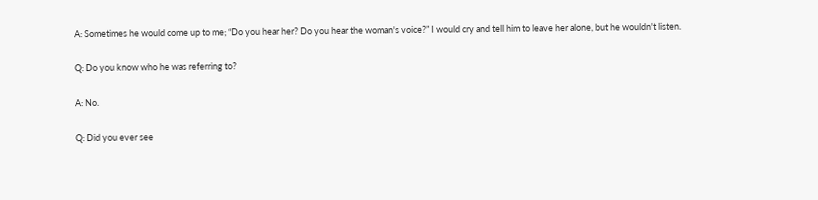A: Sometimes he would come up to me; “Do you hear her? Do you hear the woman's voice?” I would cry and tell him to leave her alone, but he wouldn't listen.

Q: Do you know who he was referring to?

A: No.

Q: Did you ever see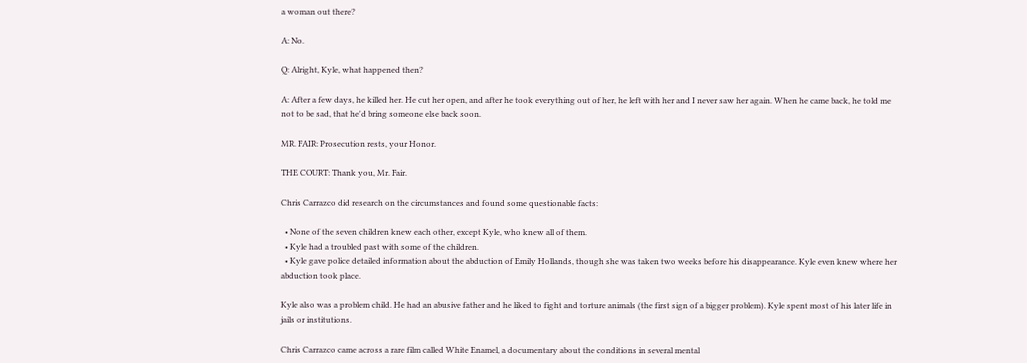a woman out there?

A: No.

Q: Alright, Kyle, what happened then?

A: After a few days, he killed her. He cut her open, and after he took everything out of her, he left with her and I never saw her again. When he came back, he told me not to be sad, that he'd bring someone else back soon.

MR. FAIR: Prosecution rests, your Honor.

THE COURT: Thank you, Mr. Fair.

Chris Carrazco did research on the circumstances and found some questionable facts:

  • None of the seven children knew each other, except Kyle, who knew all of them.
  • Kyle had a troubled past with some of the children.
  • Kyle gave police detailed information about the abduction of Emily Hollands, though she was taken two weeks before his disappearance. Kyle even knew where her abduction took place.

Kyle also was a problem child. He had an abusive father and he liked to fight and torture animals (the first sign of a bigger problem). Kyle spent most of his later life in jails or institutions.

Chris Carrazco came across a rare film called White Enamel, a documentary about the conditions in several mental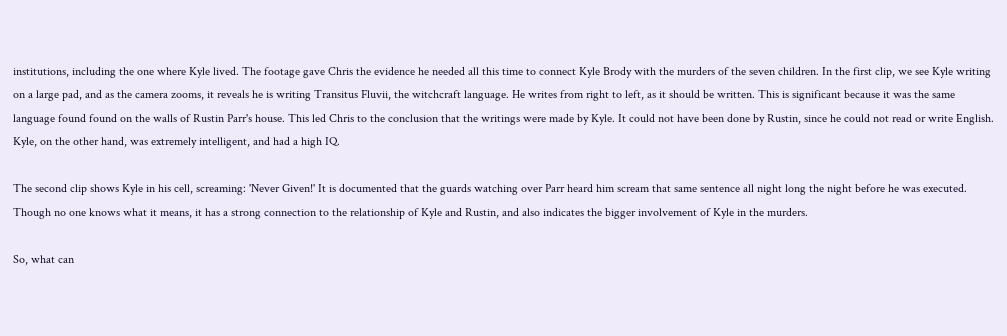institutions, including the one where Kyle lived. The footage gave Chris the evidence he needed all this time to connect Kyle Brody with the murders of the seven children. In the first clip, we see Kyle writing on a large pad, and as the camera zooms, it reveals he is writing Transitus Fluvii, the witchcraft language. He writes from right to left, as it should be written. This is significant because it was the same language found found on the walls of Rustin Parr's house. This led Chris to the conclusion that the writings were made by Kyle. It could not have been done by Rustin, since he could not read or write English. Kyle, on the other hand, was extremely intelligent, and had a high IQ.

The second clip shows Kyle in his cell, screaming: 'Never Given!' It is documented that the guards watching over Parr heard him scream that same sentence all night long the night before he was executed. Though no one knows what it means, it has a strong connection to the relationship of Kyle and Rustin, and also indicates the bigger involvement of Kyle in the murders.

So, what can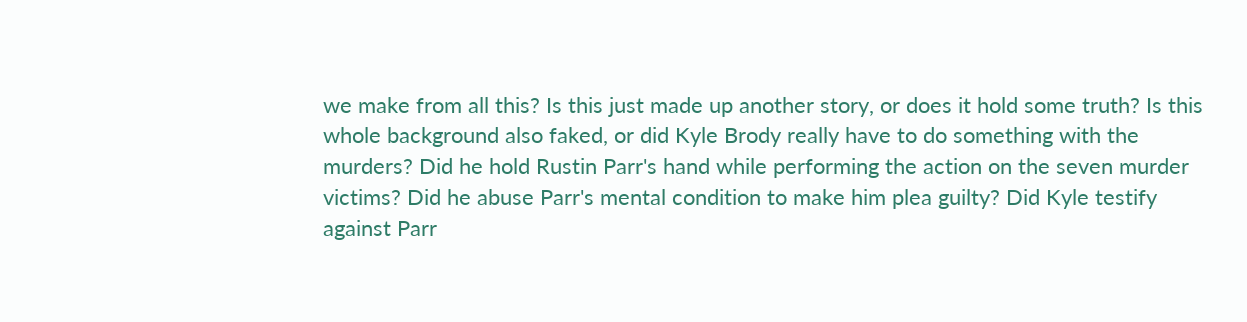we make from all this? Is this just made up another story, or does it hold some truth? Is this whole background also faked, or did Kyle Brody really have to do something with the murders? Did he hold Rustin Parr's hand while performing the action on the seven murder victims? Did he abuse Parr's mental condition to make him plea guilty? Did Kyle testify against Parr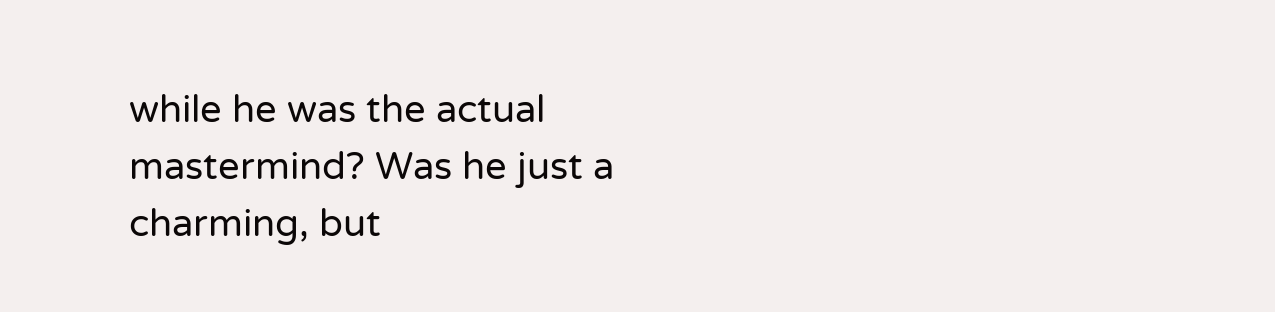while he was the actual mastermind? Was he just a charming, but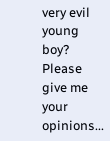very evil young boy? Please give me your opinions...